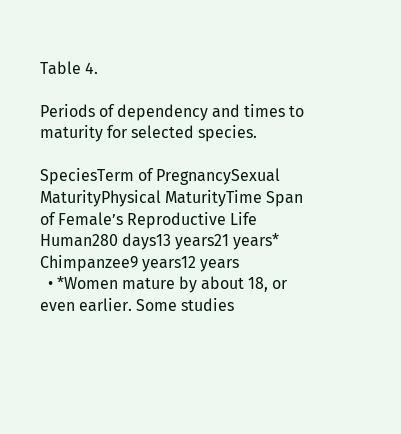Table 4.

Periods of dependency and times to maturity for selected species.

SpeciesTerm of PregnancySexual MaturityPhysical MaturityTime Span of Female’s Reproductive Life
Human280 days13 years21 years*
Chimpanzee9 years12 years
  • *Women mature by about 18, or even earlier. Some studies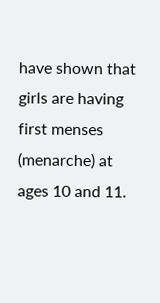have shown that girls are having first menses (menarche) at ages 10 and 11.